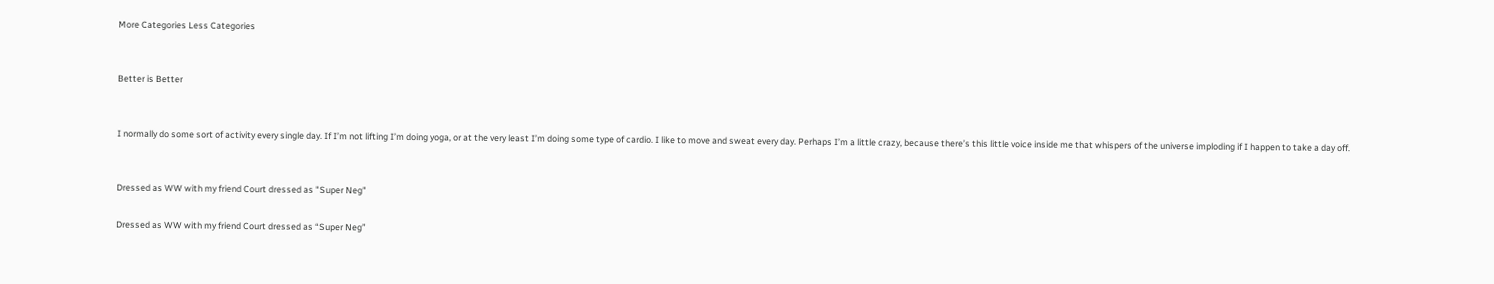More Categories Less Categories


Better is Better


I normally do some sort of activity every single day. If I’m not lifting I’m doing yoga, or at the very least I’m doing some type of cardio. I like to move and sweat every day. Perhaps I’m a little crazy, because there’s this little voice inside me that whispers of the universe imploding if I happen to take a day off.


Dressed as WW with my friend Court dressed as "Super Neg"

Dressed as WW with my friend Court dressed as “Super Neg”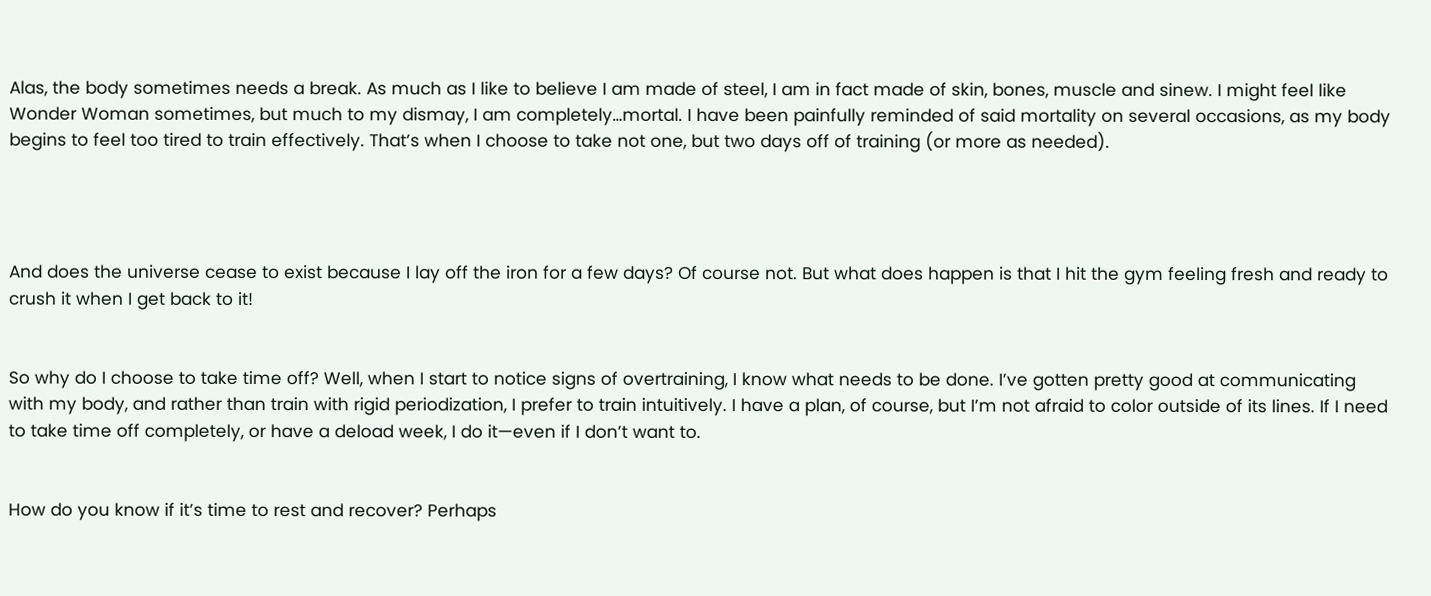Alas, the body sometimes needs a break. As much as I like to believe I am made of steel, I am in fact made of skin, bones, muscle and sinew. I might feel like Wonder Woman sometimes, but much to my dismay, I am completely…mortal. I have been painfully reminded of said mortality on several occasions, as my body begins to feel too tired to train effectively. That’s when I choose to take not one, but two days off of training (or more as needed).




And does the universe cease to exist because I lay off the iron for a few days? Of course not. But what does happen is that I hit the gym feeling fresh and ready to crush it when I get back to it!


So why do I choose to take time off? Well, when I start to notice signs of overtraining, I know what needs to be done. I’ve gotten pretty good at communicating with my body, and rather than train with rigid periodization, I prefer to train intuitively. I have a plan, of course, but I’m not afraid to color outside of its lines. If I need to take time off completely, or have a deload week, I do it—even if I don’t want to.


How do you know if it’s time to rest and recover? Perhaps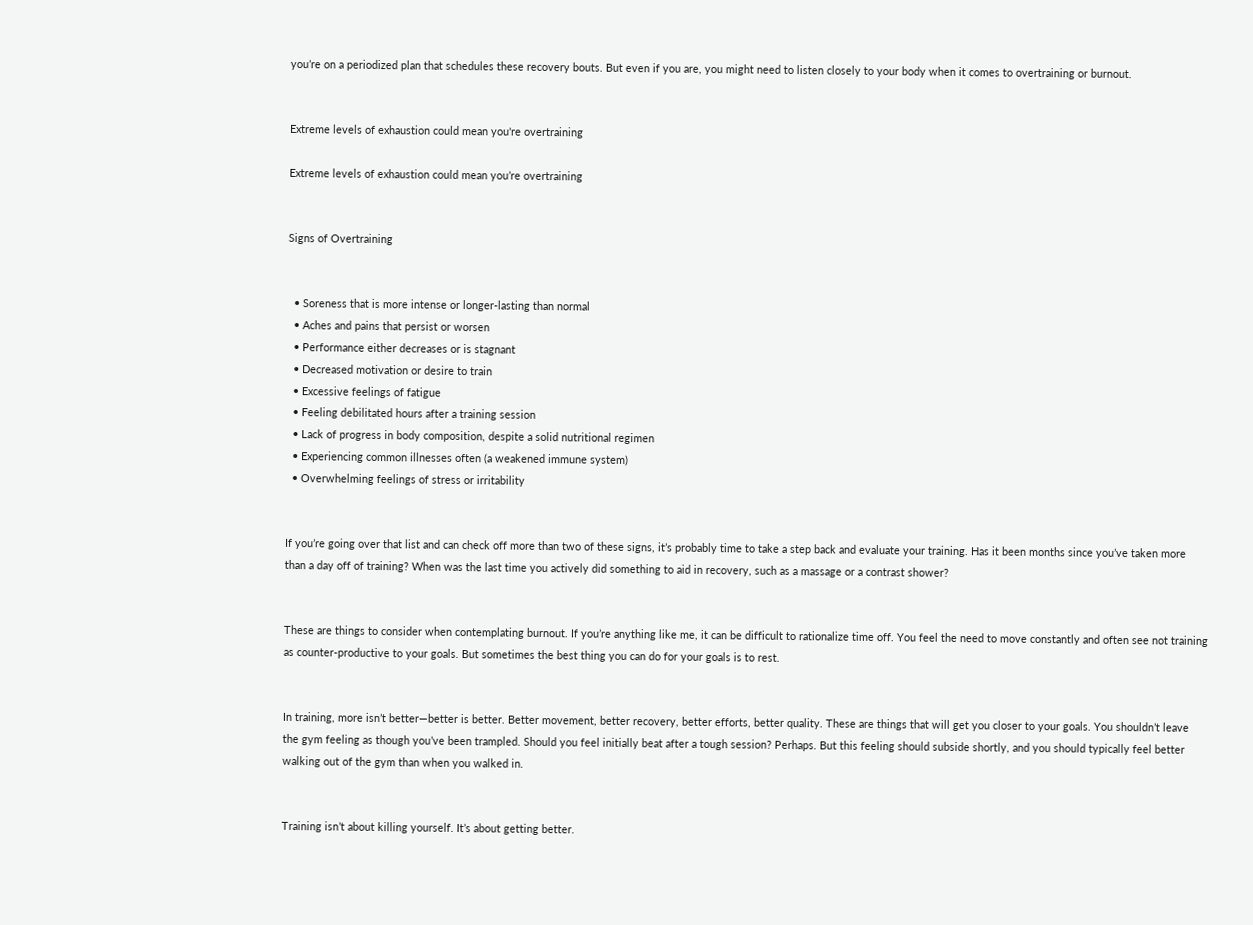you’re on a periodized plan that schedules these recovery bouts. But even if you are, you might need to listen closely to your body when it comes to overtraining or burnout.


Extreme levels of exhaustion could mean you're overtraining

Extreme levels of exhaustion could mean you’re overtraining


Signs of Overtraining


  • Soreness that is more intense or longer-lasting than normal
  • Aches and pains that persist or worsen
  • Performance either decreases or is stagnant
  • Decreased motivation or desire to train
  • Excessive feelings of fatigue
  • Feeling debilitated hours after a training session
  • Lack of progress in body composition, despite a solid nutritional regimen
  • Experiencing common illnesses often (a weakened immune system)
  • Overwhelming feelings of stress or irritability


If you’re going over that list and can check off more than two of these signs, it’s probably time to take a step back and evaluate your training. Has it been months since you’ve taken more than a day off of training? When was the last time you actively did something to aid in recovery, such as a massage or a contrast shower?


These are things to consider when contemplating burnout. If you’re anything like me, it can be difficult to rationalize time off. You feel the need to move constantly and often see not training as counter-productive to your goals. But sometimes the best thing you can do for your goals is to rest.


In training, more isn’t better—better is better. Better movement, better recovery, better efforts, better quality. These are things that will get you closer to your goals. You shouldn’t leave the gym feeling as though you’ve been trampled. Should you feel initially beat after a tough session? Perhaps. But this feeling should subside shortly, and you should typically feel better walking out of the gym than when you walked in.


Training isn’t about killing yourself. It’s about getting better.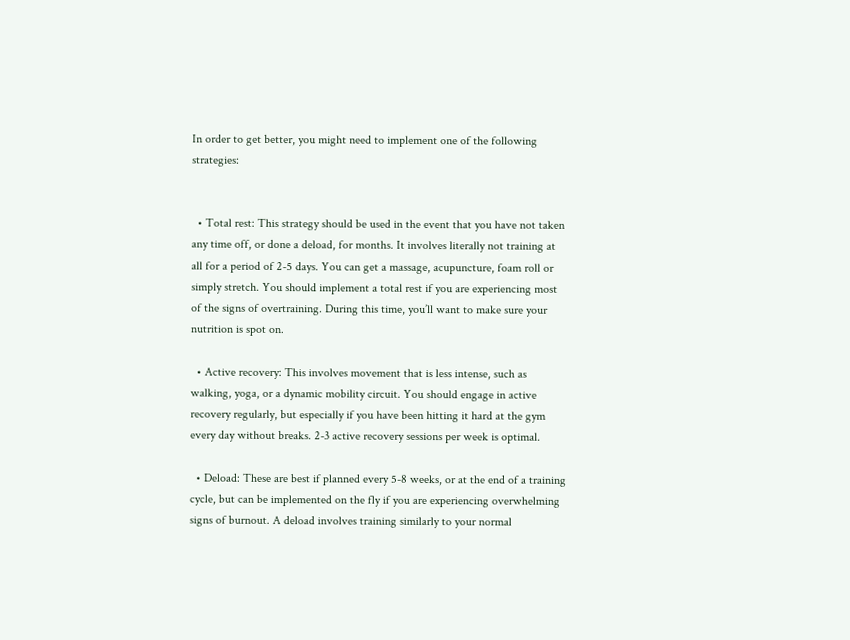In order to get better, you might need to implement one of the following strategies:


  • Total rest: This strategy should be used in the event that you have not taken any time off, or done a deload, for months. It involves literally not training at all for a period of 2-5 days. You can get a massage, acupuncture, foam roll or simply stretch. You should implement a total rest if you are experiencing most of the signs of overtraining. During this time, you’ll want to make sure your nutrition is spot on.

  • Active recovery: This involves movement that is less intense, such as walking, yoga, or a dynamic mobility circuit. You should engage in active recovery regularly, but especially if you have been hitting it hard at the gym every day without breaks. 2-3 active recovery sessions per week is optimal.

  • Deload: These are best if planned every 5-8 weeks, or at the end of a training cycle, but can be implemented on the fly if you are experiencing overwhelming signs of burnout. A deload involves training similarly to your normal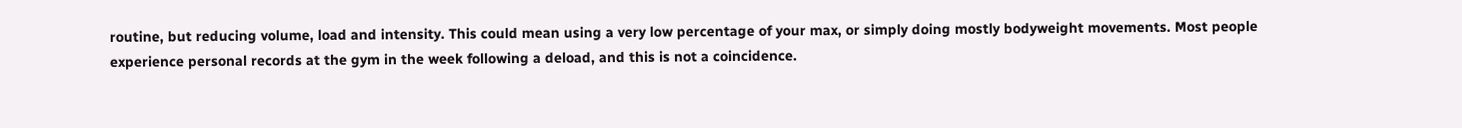routine, but reducing volume, load and intensity. This could mean using a very low percentage of your max, or simply doing mostly bodyweight movements. Most people experience personal records at the gym in the week following a deload, and this is not a coincidence.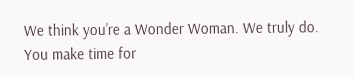We think you’re a Wonder Woman. We truly do. You make time for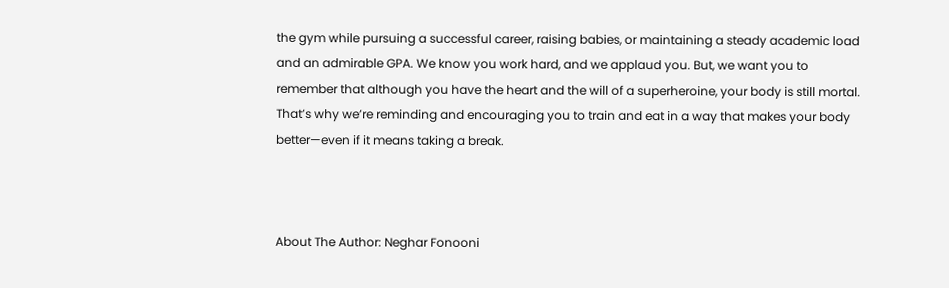the gym while pursuing a successful career, raising babies, or maintaining a steady academic load and an admirable GPA. We know you work hard, and we applaud you. But, we want you to remember that although you have the heart and the will of a superheroine, your body is still mortal. That’s why we’re reminding and encouraging you to train and eat in a way that makes your body better—even if it means taking a break.



About The Author: Neghar Fonooni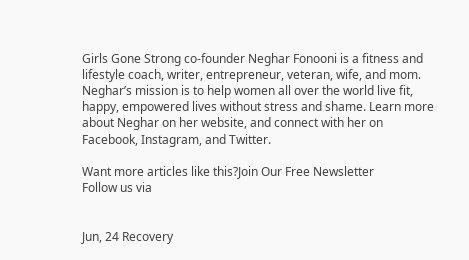Girls Gone Strong co-founder Neghar Fonooni is a fitness and lifestyle coach, writer, entrepreneur, veteran, wife, and mom. Neghar’s mission is to help women all over the world live fit, happy, empowered lives without stress and shame. Learn more about Neghar on her website, and connect with her on Facebook, Instagram, and Twitter.

Want more articles like this?Join Our Free Newsletter
Follow us via


Jun, 24 Recovery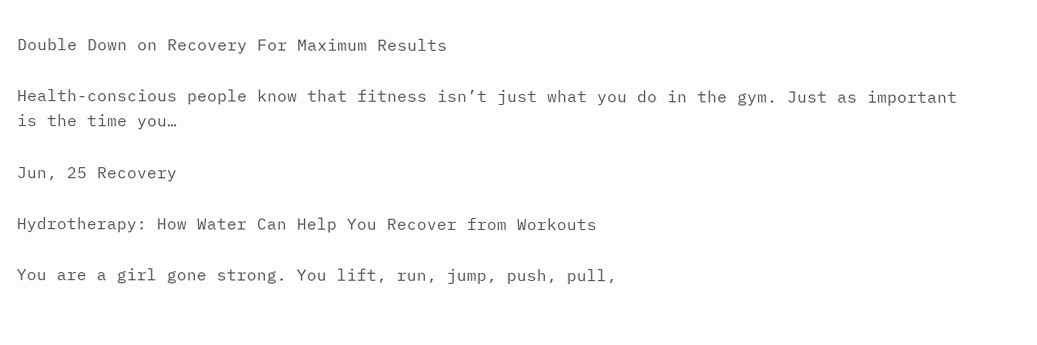Double Down on Recovery For Maximum Results

Health-conscious people know that fitness isn’t just what you do in the gym. Just as important is the time you…

Jun, 25 Recovery

Hydrotherapy: How Water Can Help You Recover from Workouts

You are a girl gone strong. You lift, run, jump, push, pull,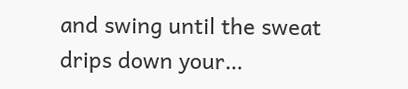and swing until the sweat drips down your…